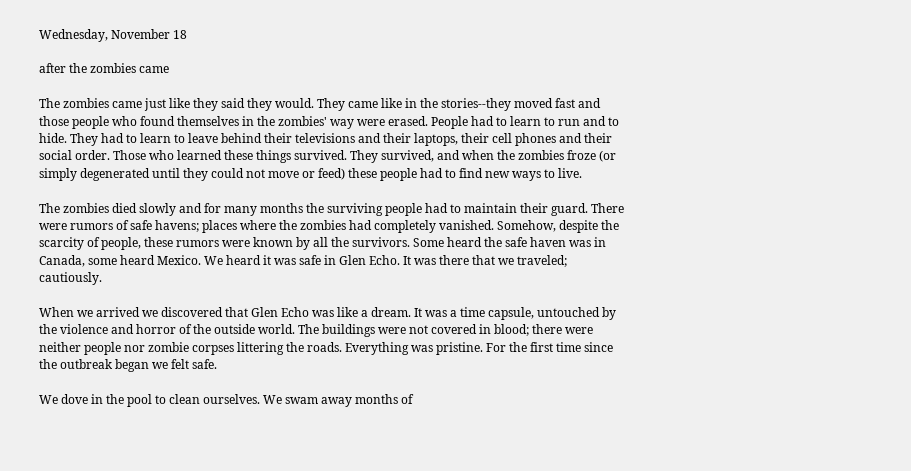Wednesday, November 18

after the zombies came

The zombies came just like they said they would. They came like in the stories--they moved fast and those people who found themselves in the zombies' way were erased. People had to learn to run and to hide. They had to learn to leave behind their televisions and their laptops, their cell phones and their social order. Those who learned these things survived. They survived, and when the zombies froze (or simply degenerated until they could not move or feed) these people had to find new ways to live.

The zombies died slowly and for many months the surviving people had to maintain their guard. There were rumors of safe havens; places where the zombies had completely vanished. Somehow, despite the scarcity of people, these rumors were known by all the survivors. Some heard the safe haven was in Canada, some heard Mexico. We heard it was safe in Glen Echo. It was there that we traveled; cautiously.

When we arrived we discovered that Glen Echo was like a dream. It was a time capsule, untouched by the violence and horror of the outside world. The buildings were not covered in blood; there were neither people nor zombie corpses littering the roads. Everything was pristine. For the first time since the outbreak began we felt safe.

We dove in the pool to clean ourselves. We swam away months of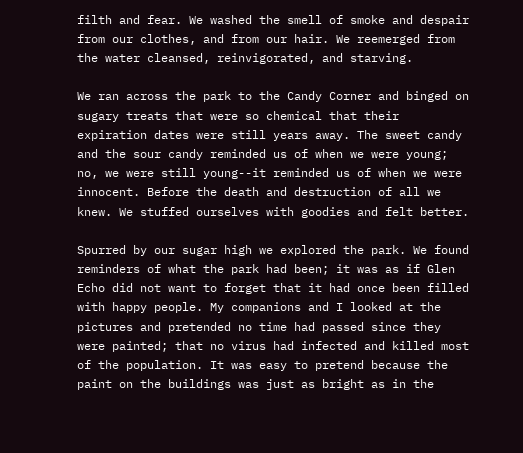filth and fear. We washed the smell of smoke and despair from our clothes, and from our hair. We reemerged from the water cleansed, reinvigorated, and starving.

We ran across the park to the Candy Corner and binged on sugary treats that were so chemical that their expiration dates were still years away. The sweet candy and the sour candy reminded us of when we were young; no, we were still young--it reminded us of when we were innocent. Before the death and destruction of all we knew. We stuffed ourselves with goodies and felt better.

Spurred by our sugar high we explored the park. We found reminders of what the park had been; it was as if Glen Echo did not want to forget that it had once been filled with happy people. My companions and I looked at the pictures and pretended no time had passed since they were painted; that no virus had infected and killed most of the population. It was easy to pretend because the paint on the buildings was just as bright as in the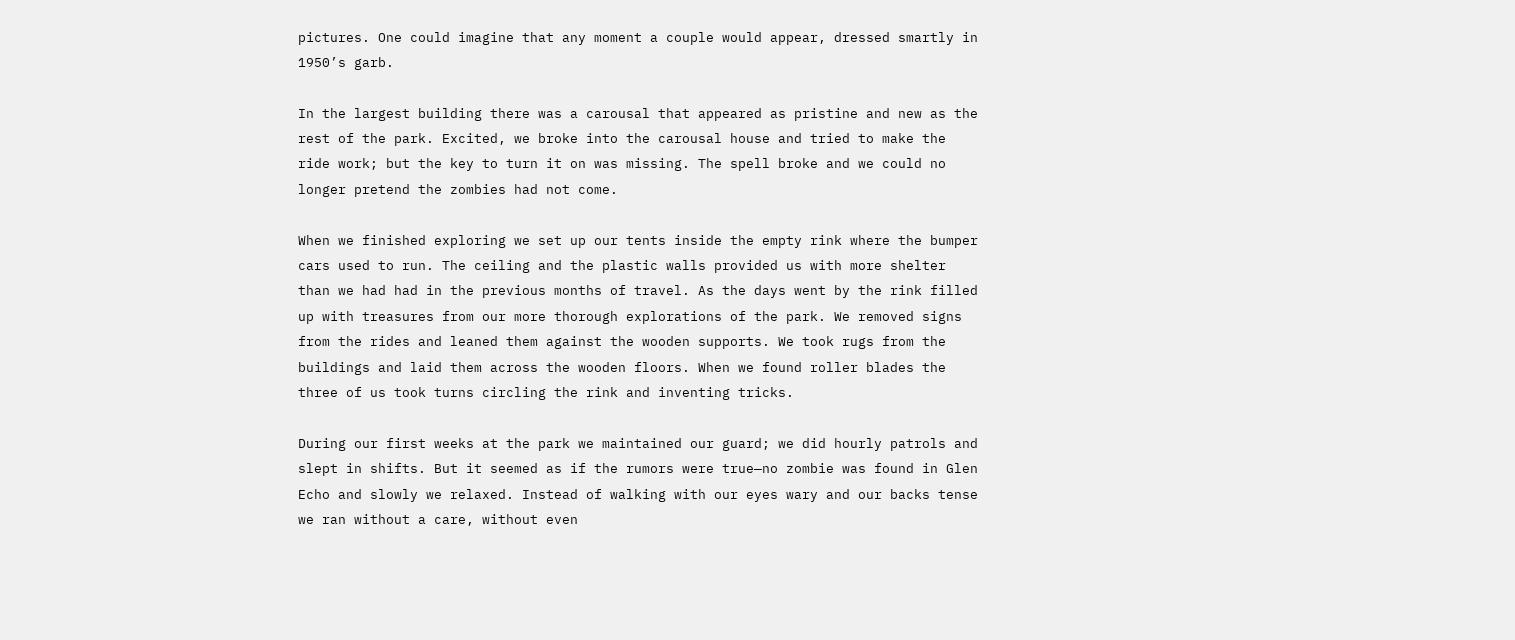pictures. One could imagine that any moment a couple would appear, dressed smartly in 1950’s garb.

In the largest building there was a carousal that appeared as pristine and new as the rest of the park. Excited, we broke into the carousal house and tried to make the ride work; but the key to turn it on was missing. The spell broke and we could no longer pretend the zombies had not come.

When we finished exploring we set up our tents inside the empty rink where the bumper cars used to run. The ceiling and the plastic walls provided us with more shelter than we had had in the previous months of travel. As the days went by the rink filled up with treasures from our more thorough explorations of the park. We removed signs from the rides and leaned them against the wooden supports. We took rugs from the buildings and laid them across the wooden floors. When we found roller blades the three of us took turns circling the rink and inventing tricks.

During our first weeks at the park we maintained our guard; we did hourly patrols and slept in shifts. But it seemed as if the rumors were true—no zombie was found in Glen Echo and slowly we relaxed. Instead of walking with our eyes wary and our backs tense we ran without a care, without even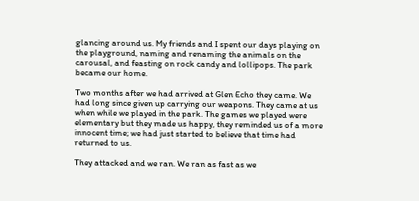glancing around us. My friends and I spent our days playing on the playground, naming and renaming the animals on the carousal, and feasting on rock candy and lollipops. The park became our home.

Two months after we had arrived at Glen Echo they came. We had long since given up carrying our weapons. They came at us when while we played in the park. The games we played were elementary but they made us happy, they reminded us of a more innocent time; we had just started to believe that time had returned to us.

They attacked and we ran. We ran as fast as we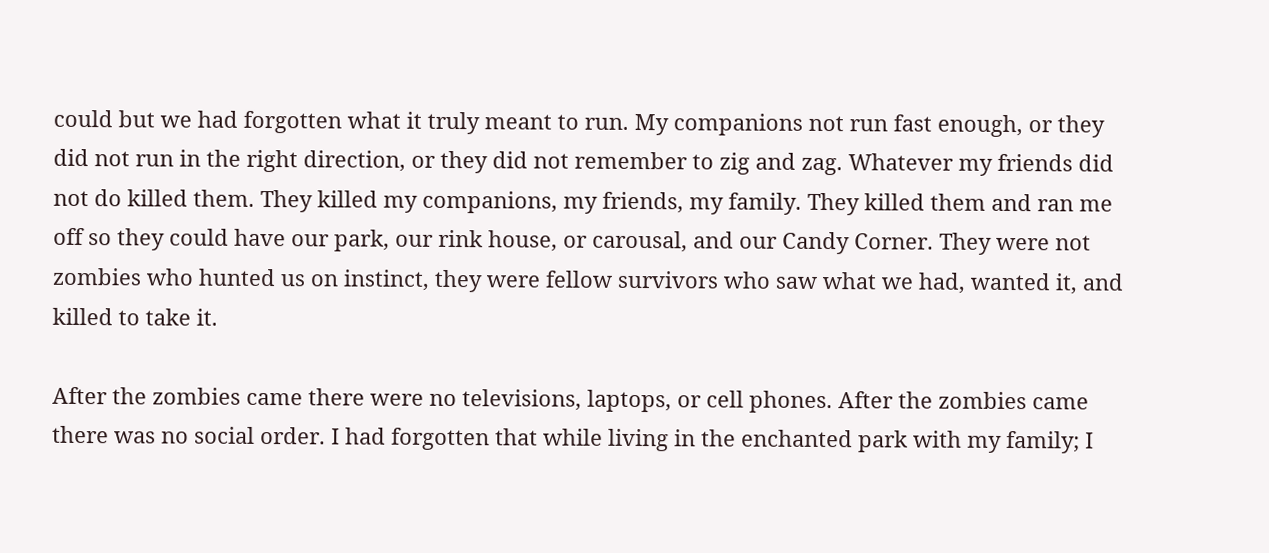could but we had forgotten what it truly meant to run. My companions not run fast enough, or they did not run in the right direction, or they did not remember to zig and zag. Whatever my friends did not do killed them. They killed my companions, my friends, my family. They killed them and ran me off so they could have our park, our rink house, or carousal, and our Candy Corner. They were not zombies who hunted us on instinct, they were fellow survivors who saw what we had, wanted it, and killed to take it.

After the zombies came there were no televisions, laptops, or cell phones. After the zombies came there was no social order. I had forgotten that while living in the enchanted park with my family; I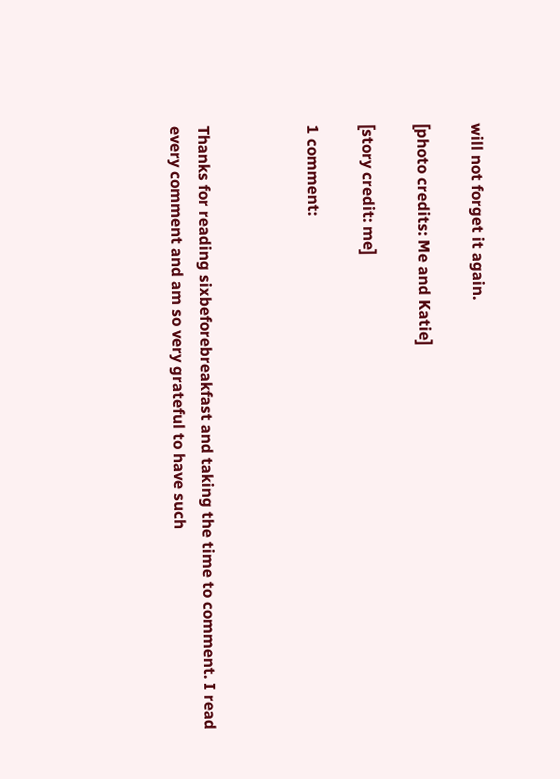will not forget it again.

[photo credits: Me and Katie]

[story credit: me]

1 comment:



Thanks for reading sixbeforebreakfast and taking the time to comment. I read every comment and am so very grateful to have such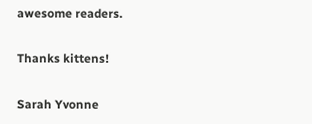awesome readers.

Thanks kittens!

Sarah Yvonne